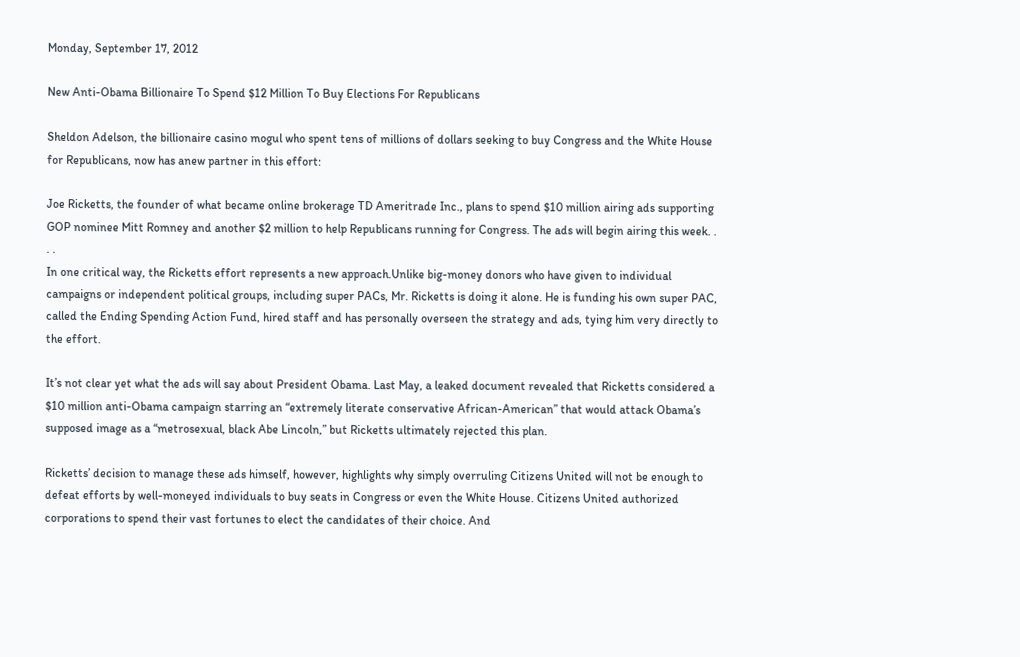Monday, September 17, 2012

New Anti-Obama Billionaire To Spend $12 Million To Buy Elections For Republicans

Sheldon Adelson, the billionaire casino mogul who spent tens of millions of dollars seeking to buy Congress and the White House for Republicans, now has anew partner in this effort:

Joe Ricketts, the founder of what became online brokerage TD Ameritrade Inc., plans to spend $10 million airing ads supporting GOP nominee Mitt Romney and another $2 million to help Republicans running for Congress. The ads will begin airing this week. . . .
In one critical way, the Ricketts effort represents a new approach.Unlike big-money donors who have given to individual campaigns or independent political groups, including super PACs, Mr. Ricketts is doing it alone. He is funding his own super PAC, called the Ending Spending Action Fund, hired staff and has personally overseen the strategy and ads, tying him very directly to the effort.

It’s not clear yet what the ads will say about President Obama. Last May, a leaked document revealed that Ricketts considered a $10 million anti-Obama campaign starring an “extremely literate conservative African-American” that would attack Obama’s supposed image as a “metrosexual, black Abe Lincoln,” but Ricketts ultimately rejected this plan.

Ricketts’ decision to manage these ads himself, however, highlights why simply overruling Citizens United will not be enough to defeat efforts by well-moneyed individuals to buy seats in Congress or even the White House. Citizens United authorized corporations to spend their vast fortunes to elect the candidates of their choice. And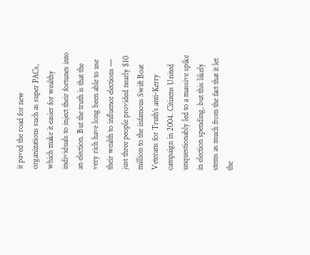it paved the road for new organizations such as super PACs, which make it easier for wealthy individuals to inject their fortunes into an election. But the truth is that the very rich have long been able to use their wealth to influence elections — just three people provided nearly $10 million to the infamous Swift Boat Veterans for Truth’s anti-Kerry campaign in 2004. Citizens United unquestionably led to a massive spike in election spending, but this likely stems as much from the fact that it let the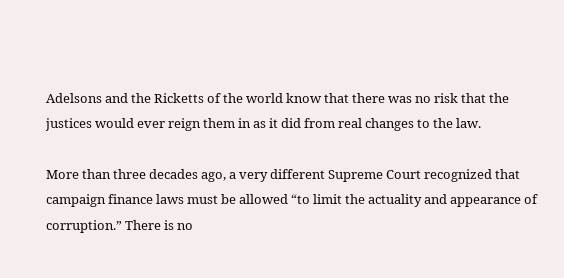Adelsons and the Ricketts of the world know that there was no risk that the justices would ever reign them in as it did from real changes to the law.

More than three decades ago, a very different Supreme Court recognized that campaign finance laws must be allowed “to limit the actuality and appearance of corruption.” There is no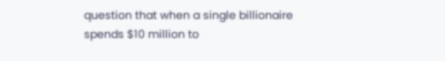question that when a single billionaire spends $10 million to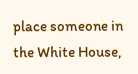place someone in the White House,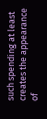such spending at least creates the appearance of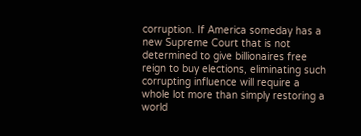corruption. If America someday has a new Supreme Court that is not determined to give billionaires free reign to buy elections, eliminating such corrupting influence will require a whole lot more than simply restoring a world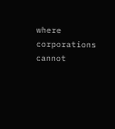where corporations cannot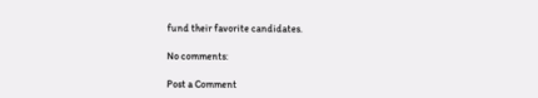fund their favorite candidates.

No comments:

Post a Comment